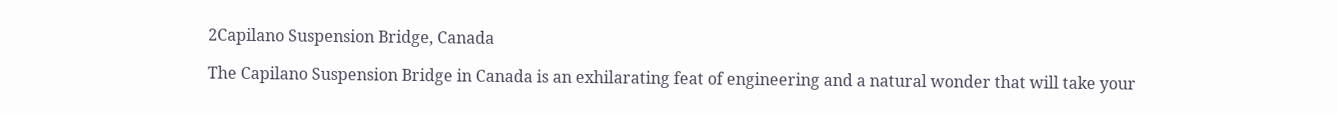2Capilano Suspension Bridge, Canada

The Capilano Suspension Bridge in Canada is an exhilarating feat of engineering and a natural wonder that will take your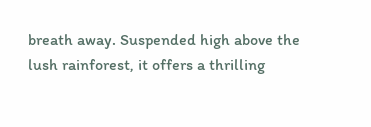breath away. Suspended high above the lush rainforest, it offers a thrilling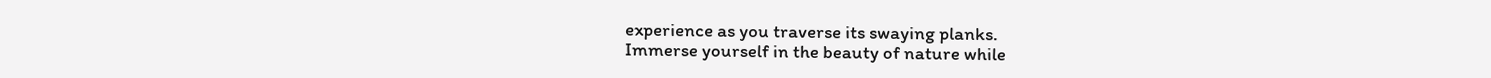experience as you traverse its swaying planks.
Immerse yourself in the beauty of nature while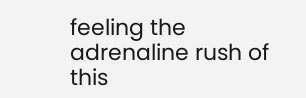feeling the adrenaline rush of this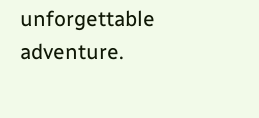unforgettable adventure.